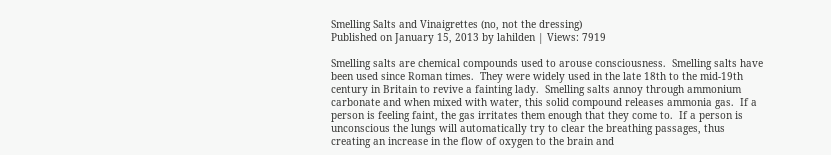Smelling Salts and Vinaigrettes (no, not the dressing)
Published on January 15, 2013 by lahilden | Views: 7919

Smelling salts are chemical compounds used to arouse consciousness.  Smelling salts have been used since Roman times.  They were widely used in the late 18th to the mid-19th century in Britain to revive a fainting lady.  Smelling salts annoy through ammonium carbonate and when mixed with water, this solid compound releases ammonia gas.  If a person is feeling faint, the gas irritates them enough that they come to.  If a person is unconscious the lungs will automatically try to clear the breathing passages, thus creating an increase in the flow of oxygen to the brain and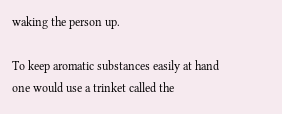waking the person up.

To keep aromatic substances easily at hand one would use a trinket called the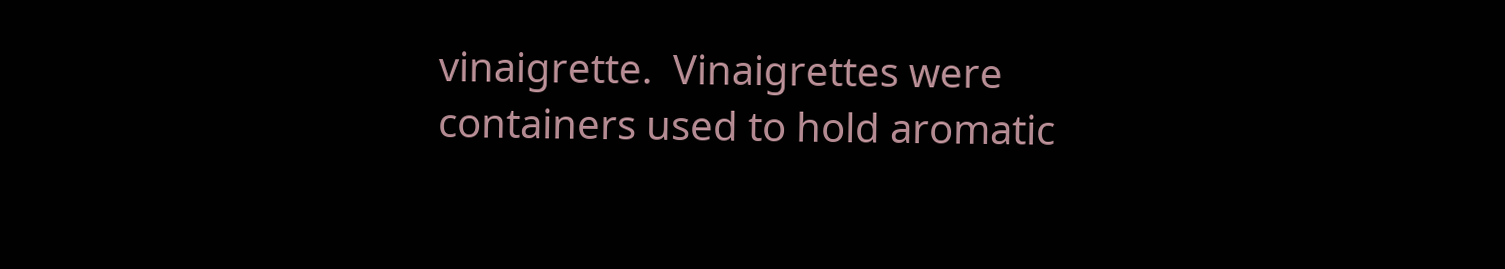vinaigrette.  Vinaigrettes were containers used to hold aromatic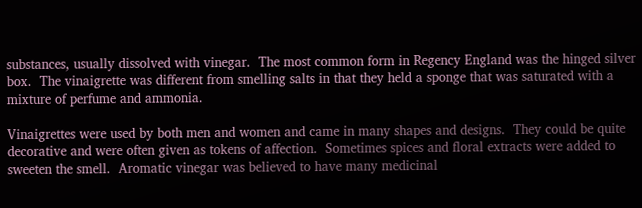substances, usually dissolved with vinegar.  The most common form in Regency England was the hinged silver box.  The vinaigrette was different from smelling salts in that they held a sponge that was saturated with a mixture of perfume and ammonia.

Vinaigrettes were used by both men and women and came in many shapes and designs.  They could be quite decorative and were often given as tokens of affection.  Sometimes spices and floral extracts were added to sweeten the smell.  Aromatic vinegar was believed to have many medicinal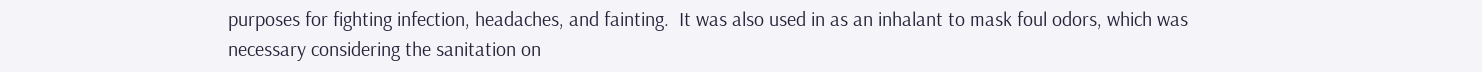purposes for fighting infection, headaches, and fainting.  It was also used in as an inhalant to mask foul odors, which was necessary considering the sanitation on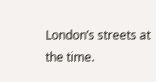London’s streets at the time.